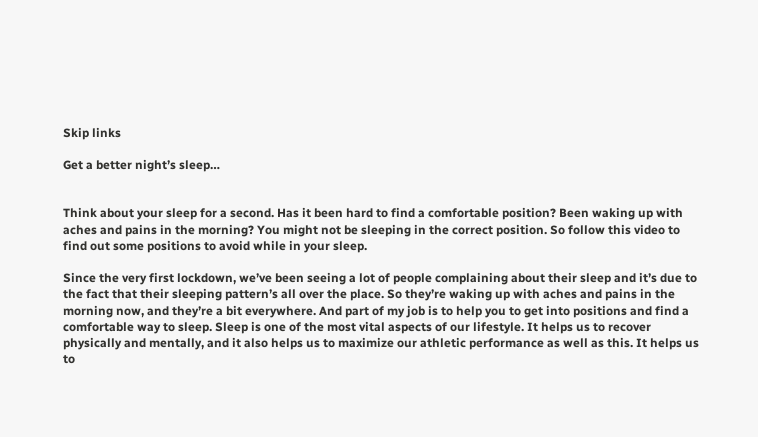Skip links

Get a better night’s sleep…


Think about your sleep for a second. Has it been hard to find a comfortable position? Been waking up with aches and pains in the morning? You might not be sleeping in the correct position. So follow this video to find out some positions to avoid while in your sleep.

Since the very first lockdown, we’ve been seeing a lot of people complaining about their sleep and it’s due to the fact that their sleeping pattern’s all over the place. So they’re waking up with aches and pains in the morning now, and they’re a bit everywhere. And part of my job is to help you to get into positions and find a comfortable way to sleep. Sleep is one of the most vital aspects of our lifestyle. It helps us to recover physically and mentally, and it also helps us to maximize our athletic performance as well as this. It helps us to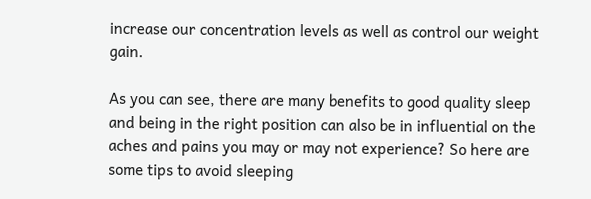increase our concentration levels as well as control our weight gain.

As you can see, there are many benefits to good quality sleep and being in the right position can also be in influential on the aches and pains you may or may not experience? So here are some tips to avoid sleeping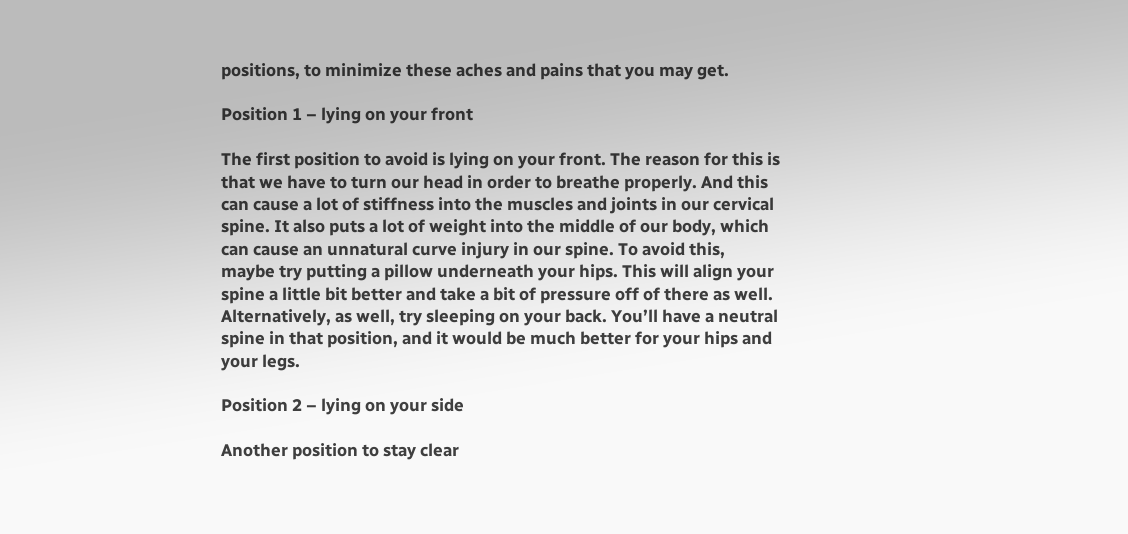positions, to minimize these aches and pains that you may get.

Position 1 – lying on your front

The first position to avoid is lying on your front. The reason for this is that we have to turn our head in order to breathe properly. And this can cause a lot of stiffness into the muscles and joints in our cervical spine. It also puts a lot of weight into the middle of our body, which can cause an unnatural curve injury in our spine. To avoid this, maybe try putting a pillow underneath your hips. This will align your spine a little bit better and take a bit of pressure off of there as well. Alternatively, as well, try sleeping on your back. You’ll have a neutral spine in that position, and it would be much better for your hips and your legs.

Position 2 – lying on your side

Another position to stay clear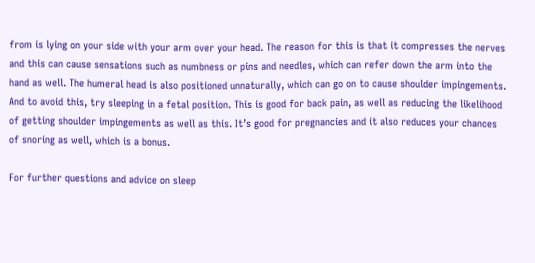from is lying on your side with your arm over your head. The reason for this is that it compresses the nerves and this can cause sensations such as numbness or pins and needles, which can refer down the arm into the hand as well. The humeral head is also positioned unnaturally, which can go on to cause shoulder impingements. And to avoid this, try sleeping in a fetal position. This is good for back pain, as well as reducing the likelihood of getting shoulder impingements as well as this. It’s good for pregnancies and it also reduces your chances of snoring as well, which is a bonus.

For further questions and advice on sleep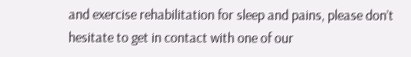and exercise rehabilitation for sleep and pains, please don’t hesitate to get in contact with one of our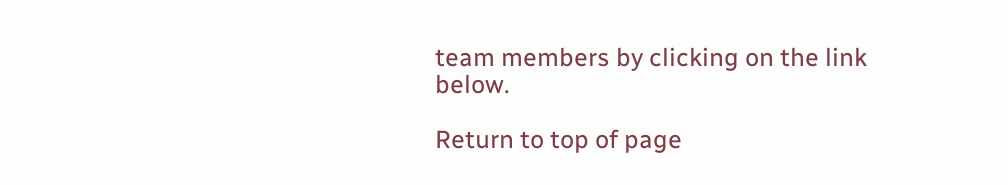team members by clicking on the link below.

Return to top of page